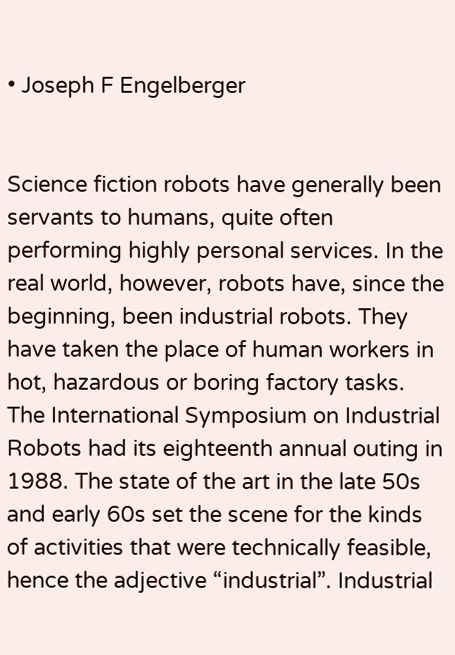• Joseph F Engelberger


Science fiction robots have generally been servants to humans, quite often performing highly personal services. In the real world, however, robots have, since the beginning, been industrial robots. They have taken the place of human workers in hot, hazardous or boring factory tasks. The International Symposium on Industrial Robots had its eighteenth annual outing in 1988. The state of the art in the late 50s and early 60s set the scene for the kinds of activities that were technically feasible, hence the adjective “industrial”. Industrial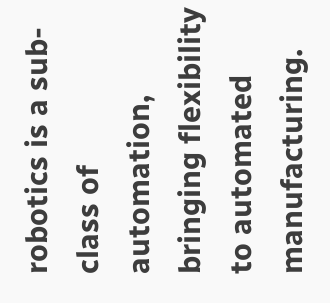robotics is a sub-class of automation, bringing flexibility to automated manufacturing.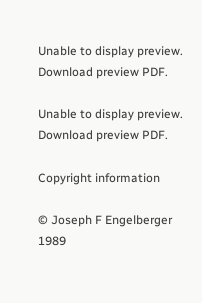Unable to display preview. Download preview PDF.

Unable to display preview. Download preview PDF.

Copyright information

© Joseph F Engelberger 1989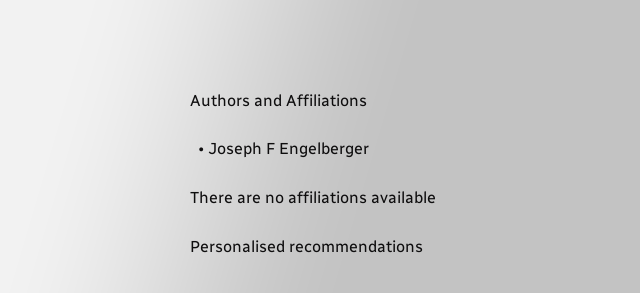Authors and Affiliations

  • Joseph F Engelberger

There are no affiliations available

Personalised recommendations